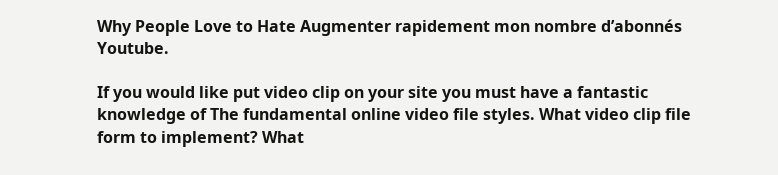Why People Love to Hate Augmenter rapidement mon nombre d’abonnés Youtube.

If you would like put video clip on your site you must have a fantastic knowledge of The fundamental online video file styles. What video clip file form to implement? What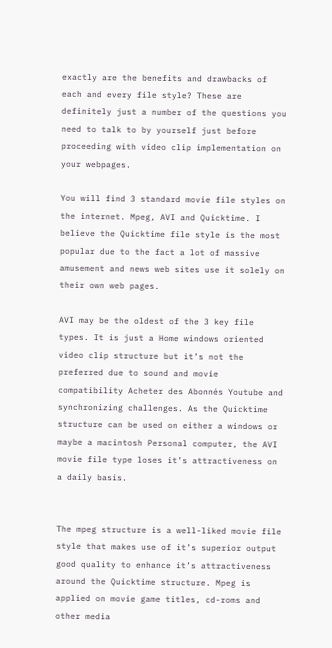exactly are the benefits and drawbacks of each and every file style? These are definitely just a number of the questions you need to talk to by yourself just before proceeding with video clip implementation on your webpages.

You will find 3 standard movie file styles on the internet. Mpeg, AVI and Quicktime. I believe the Quicktime file style is the most popular due to the fact a lot of massive amusement and news web sites use it solely on their own web pages.

AVI may be the oldest of the 3 key file types. It is just a Home windows oriented video clip structure but it’s not the preferred due to sound and movie compatibility Acheter des Abonnés Youtube and synchronizing challenges. As the Quicktime structure can be used on either a windows or maybe a macintosh Personal computer, the AVI movie file type loses it’s attractiveness on a daily basis.


The mpeg structure is a well-liked movie file style that makes use of it’s superior output good quality to enhance it’s attractiveness around the Quicktime structure. Mpeg is applied on movie game titles, cd-roms and other media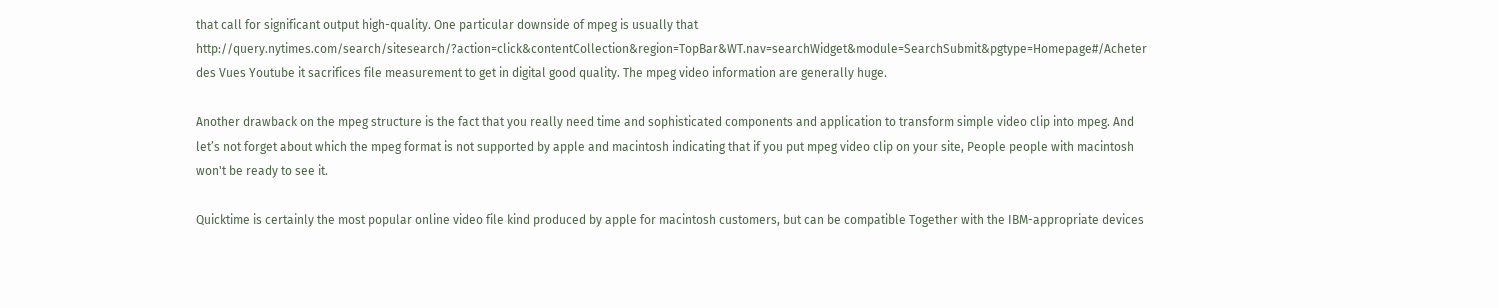that call for significant output high-quality. One particular downside of mpeg is usually that http://query.nytimes.com/search/sitesearch/?action=click&contentCollection&region=TopBar&WT.nav=searchWidget&module=SearchSubmit&pgtype=Homepage#/Acheter des Vues Youtube it sacrifices file measurement to get in digital good quality. The mpeg video information are generally huge.

Another drawback on the mpeg structure is the fact that you really need time and sophisticated components and application to transform simple video clip into mpeg. And let’s not forget about which the mpeg format is not supported by apple and macintosh indicating that if you put mpeg video clip on your site, People people with macintosh won't be ready to see it.

Quicktime is certainly the most popular online video file kind produced by apple for macintosh customers, but can be compatible Together with the IBM-appropriate devices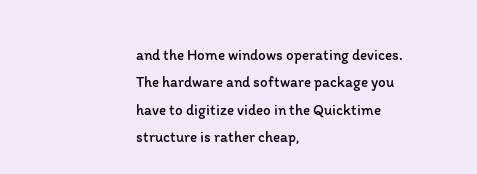and the Home windows operating devices. The hardware and software package you have to digitize video in the Quicktime structure is rather cheap,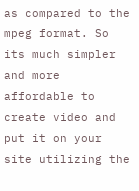as compared to the mpeg format. So its much simpler and more affordable to create video and put it on your site utilizing the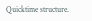Quicktime structure.